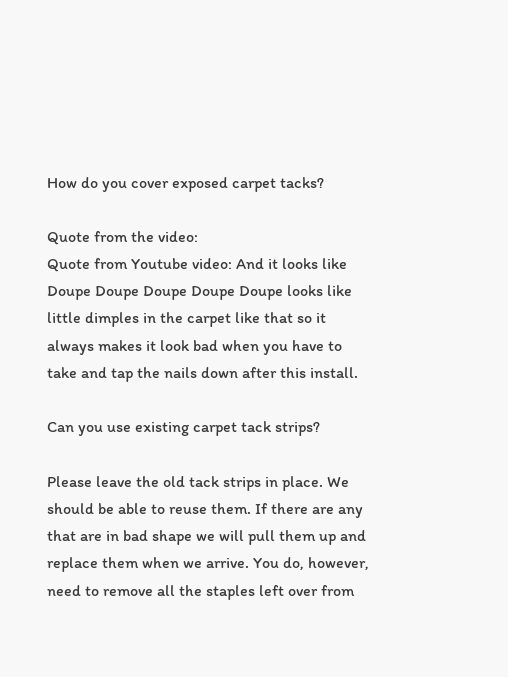How do you cover exposed carpet tacks?

Quote from the video:
Quote from Youtube video: And it looks like Doupe Doupe Doupe Doupe Doupe looks like little dimples in the carpet like that so it always makes it look bad when you have to take and tap the nails down after this install.

Can you use existing carpet tack strips?

Please leave the old tack strips in place. We should be able to reuse them. If there are any that are in bad shape we will pull them up and replace them when we arrive. You do, however, need to remove all the staples left over from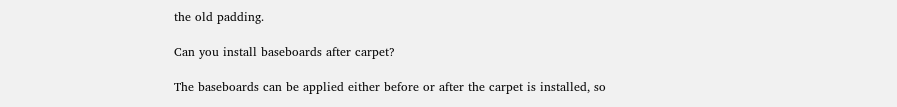the old padding.

Can you install baseboards after carpet?

The baseboards can be applied either before or after the carpet is installed, so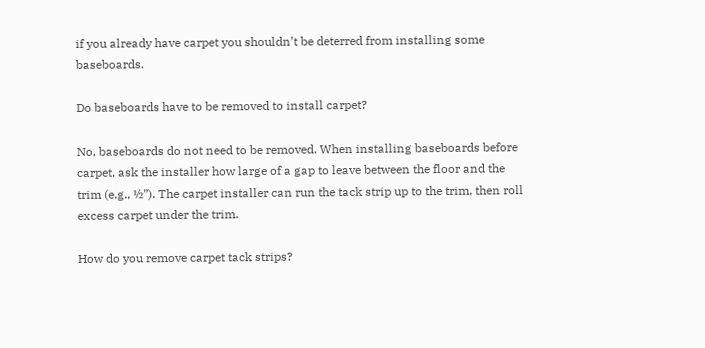if you already have carpet you shouldn’t be deterred from installing some baseboards.

Do baseboards have to be removed to install carpet?

No, baseboards do not need to be removed. When installing baseboards before carpet, ask the installer how large of a gap to leave between the floor and the trim (e.g., ½”). The carpet installer can run the tack strip up to the trim, then roll excess carpet under the trim.

How do you remove carpet tack strips?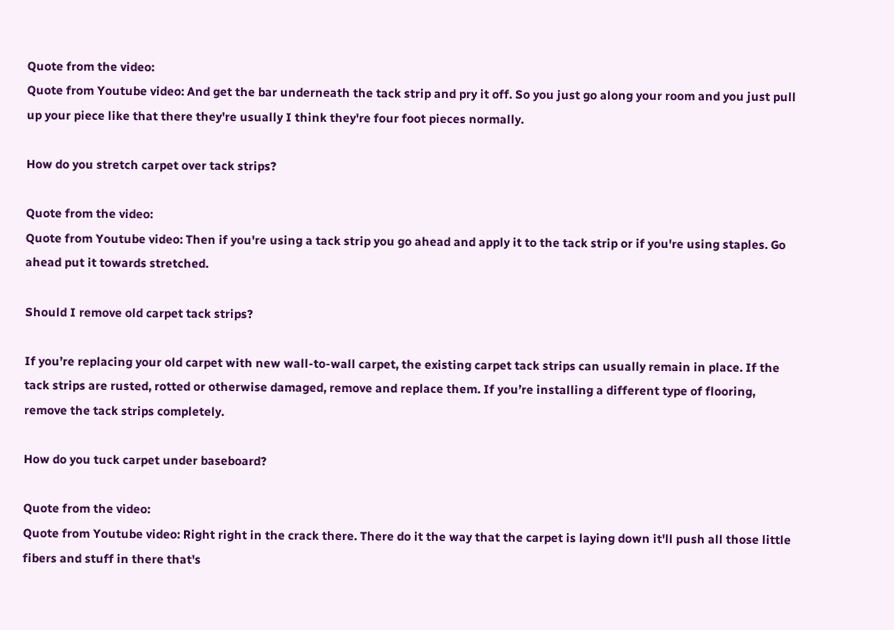Quote from the video:
Quote from Youtube video: And get the bar underneath the tack strip and pry it off. So you just go along your room and you just pull up your piece like that there they're usually I think they're four foot pieces normally.

How do you stretch carpet over tack strips?

Quote from the video:
Quote from Youtube video: Then if you're using a tack strip you go ahead and apply it to the tack strip or if you're using staples. Go ahead put it towards stretched.

Should I remove old carpet tack strips?

If you’re replacing your old carpet with new wall-to-wall carpet, the existing carpet tack strips can usually remain in place. If the tack strips are rusted, rotted or otherwise damaged, remove and replace them. If you’re installing a different type of flooring, remove the tack strips completely.

How do you tuck carpet under baseboard?

Quote from the video:
Quote from Youtube video: Right right in the crack there. There do it the way that the carpet is laying down it'll push all those little fibers and stuff in there that's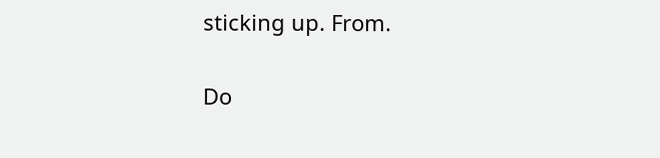sticking up. From.

Do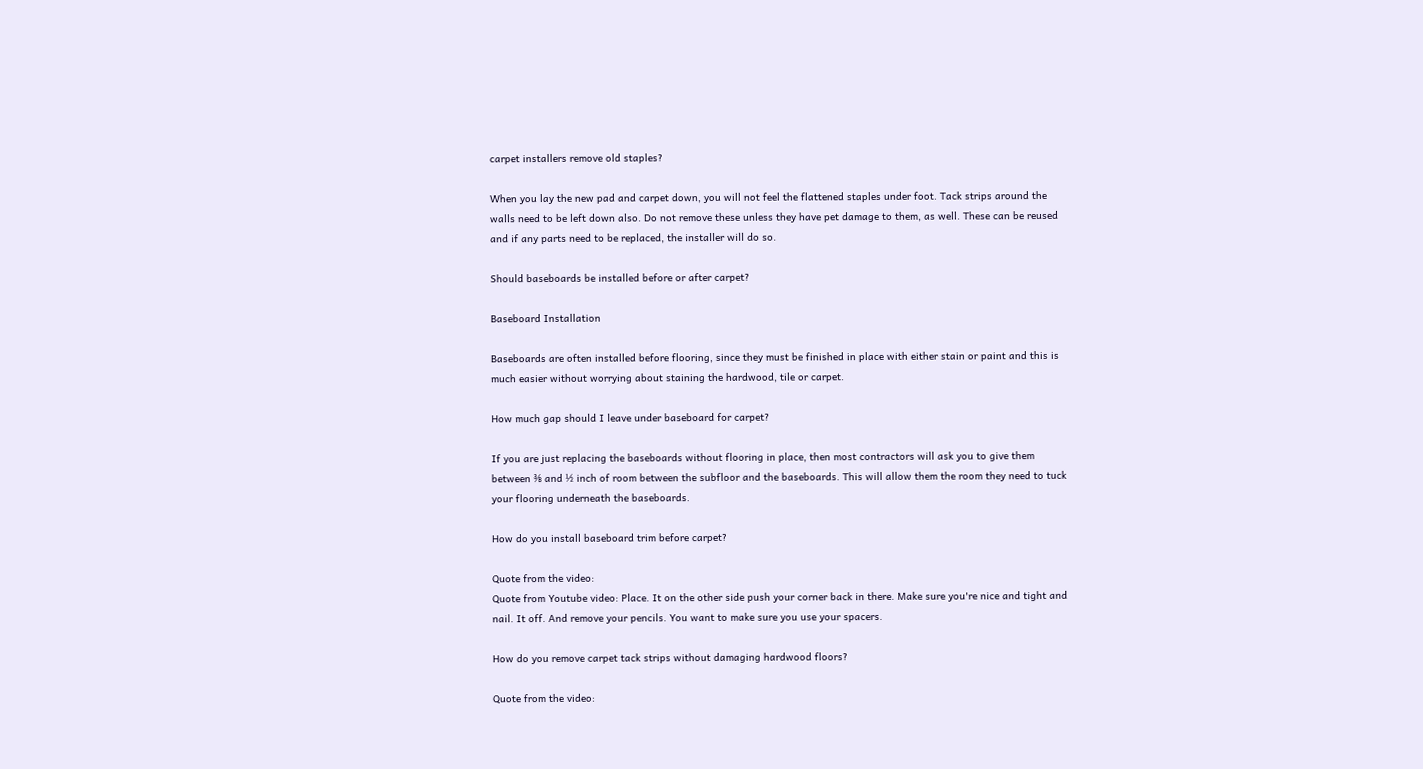carpet installers remove old staples?

When you lay the new pad and carpet down, you will not feel the flattened staples under foot. Tack strips around the walls need to be left down also. Do not remove these unless they have pet damage to them, as well. These can be reused and if any parts need to be replaced, the installer will do so.

Should baseboards be installed before or after carpet?

Baseboard Installation

Baseboards are often installed before flooring, since they must be finished in place with either stain or paint and this is much easier without worrying about staining the hardwood, tile or carpet.

How much gap should I leave under baseboard for carpet?

If you are just replacing the baseboards without flooring in place, then most contractors will ask you to give them between ⅜ and ½ inch of room between the subfloor and the baseboards. This will allow them the room they need to tuck your flooring underneath the baseboards.

How do you install baseboard trim before carpet?

Quote from the video:
Quote from Youtube video: Place. It on the other side push your corner back in there. Make sure you're nice and tight and nail. It off. And remove your pencils. You want to make sure you use your spacers.

How do you remove carpet tack strips without damaging hardwood floors?

Quote from the video: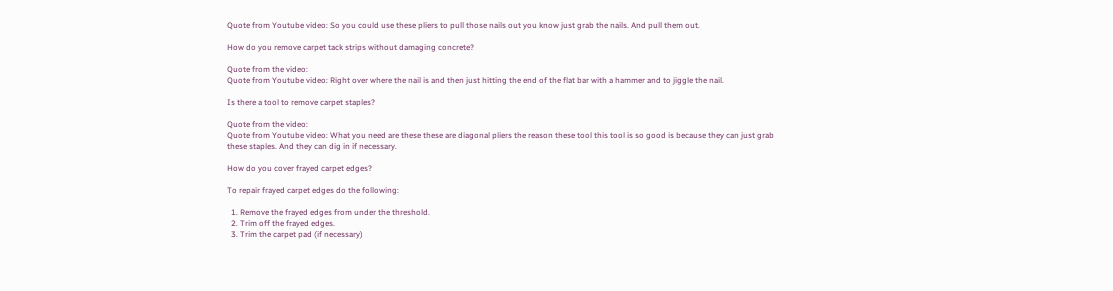Quote from Youtube video: So you could use these pliers to pull those nails out you know just grab the nails. And pull them out.

How do you remove carpet tack strips without damaging concrete?

Quote from the video:
Quote from Youtube video: Right over where the nail is and then just hitting the end of the flat bar with a hammer and to jiggle the nail.

Is there a tool to remove carpet staples?

Quote from the video:
Quote from Youtube video: What you need are these these are diagonal pliers the reason these tool this tool is so good is because they can just grab these staples. And they can dig in if necessary.

How do you cover frayed carpet edges?

To repair frayed carpet edges do the following:

  1. Remove the frayed edges from under the threshold.
  2. Trim off the frayed edges.
  3. Trim the carpet pad (if necessary)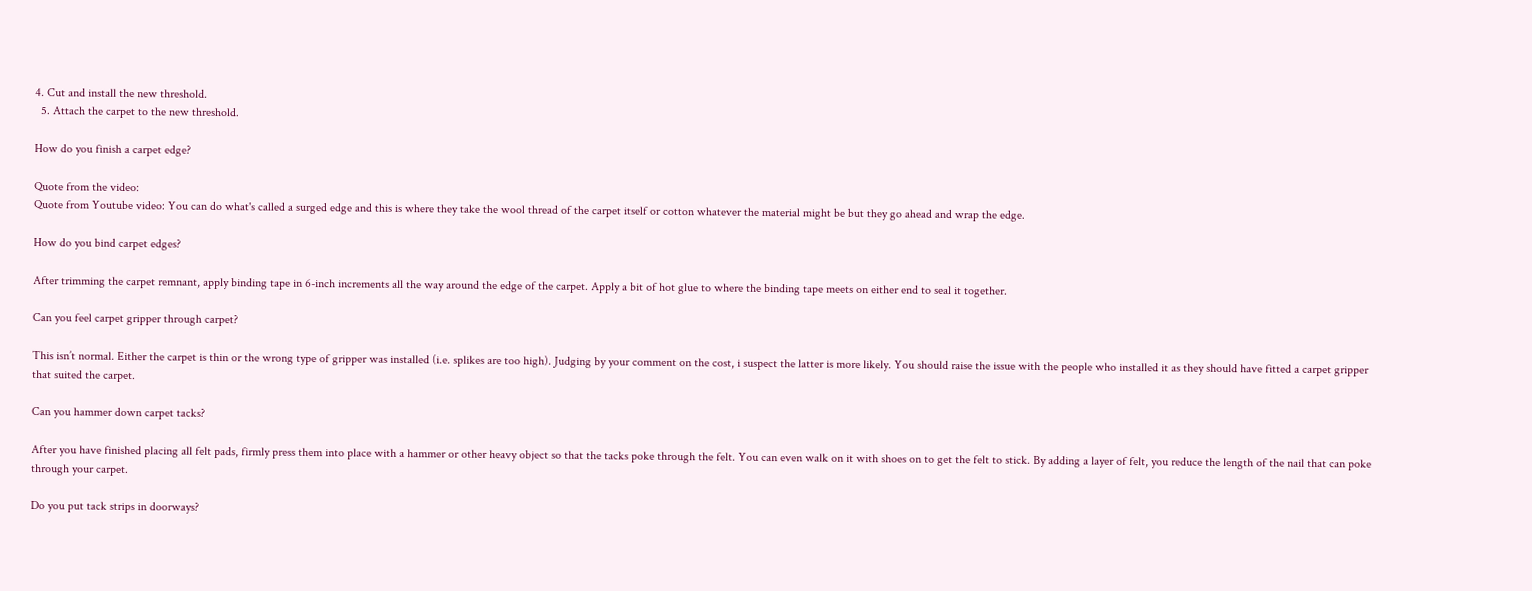4. Cut and install the new threshold.
  5. Attach the carpet to the new threshold.

How do you finish a carpet edge?

Quote from the video:
Quote from Youtube video: You can do what's called a surged edge and this is where they take the wool thread of the carpet itself or cotton whatever the material might be but they go ahead and wrap the edge.

How do you bind carpet edges?

After trimming the carpet remnant, apply binding tape in 6-inch increments all the way around the edge of the carpet. Apply a bit of hot glue to where the binding tape meets on either end to seal it together.

Can you feel carpet gripper through carpet?

This isn’t normal. Either the carpet is thin or the wrong type of gripper was installed (i.e. splikes are too high). Judging by your comment on the cost, i suspect the latter is more likely. You should raise the issue with the people who installed it as they should have fitted a carpet gripper that suited the carpet.

Can you hammer down carpet tacks?

After you have finished placing all felt pads, firmly press them into place with a hammer or other heavy object so that the tacks poke through the felt. You can even walk on it with shoes on to get the felt to stick. By adding a layer of felt, you reduce the length of the nail that can poke through your carpet.

Do you put tack strips in doorways?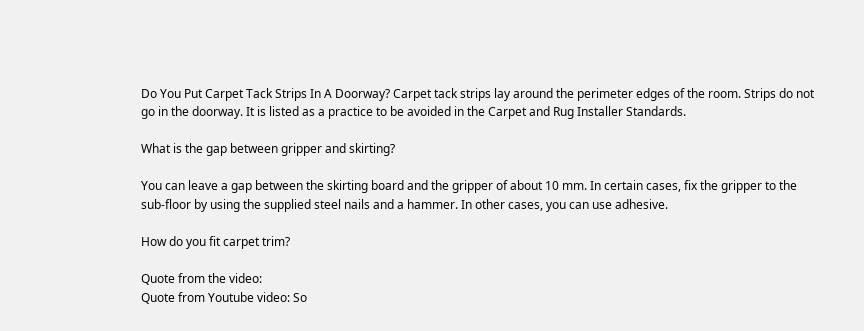Do You Put Carpet Tack Strips In A Doorway? Carpet tack strips lay around the perimeter edges of the room. Strips do not go in the doorway. It is listed as a practice to be avoided in the Carpet and Rug Installer Standards.

What is the gap between gripper and skirting?

You can leave a gap between the skirting board and the gripper of about 10 mm. In certain cases, fix the gripper to the sub-floor by using the supplied steel nails and a hammer. In other cases, you can use adhesive.

How do you fit carpet trim?

Quote from the video:
Quote from Youtube video: So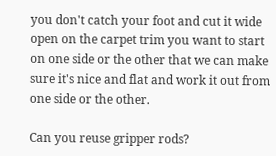you don't catch your foot and cut it wide open on the carpet trim you want to start on one side or the other that we can make sure it's nice and flat and work it out from one side or the other.

Can you reuse gripper rods?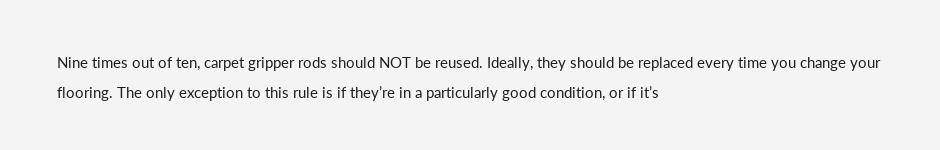Nine times out of ten, carpet gripper rods should NOT be reused. Ideally, they should be replaced every time you change your flooring. The only exception to this rule is if they’re in a particularly good condition, or if it’s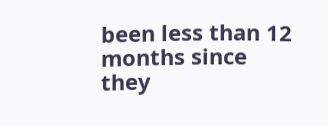been less than 12 months since they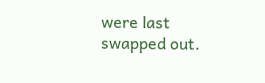were last swapped out.